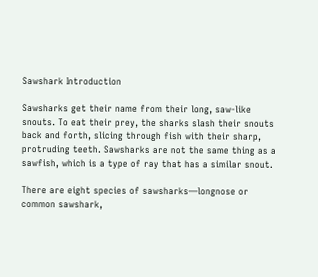Sawshark Introduction

Sawsharks get their name from their long, saw-like snouts. To eat their prey, the sharks slash their snouts back and forth, slicing through fish with their sharp, protruding teeth. Sawsharks are not the same thing as a sawfish, which is a type of ray that has a similar snout.

There are eight species of sawsharks—longnose or common sawshark,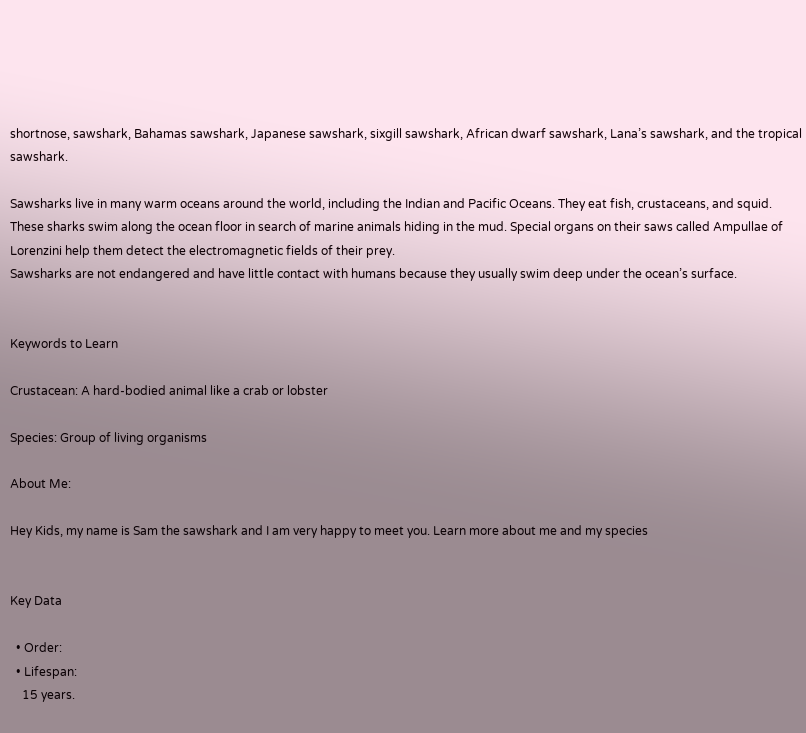shortnose, sawshark, Bahamas sawshark, Japanese sawshark, sixgill sawshark, African dwarf sawshark, Lana’s sawshark, and the tropical sawshark.

Sawsharks live in many warm oceans around the world, including the Indian and Pacific Oceans. They eat fish, crustaceans, and squid. These sharks swim along the ocean floor in search of marine animals hiding in the mud. Special organs on their saws called Ampullae of Lorenzini help them detect the electromagnetic fields of their prey.
Sawsharks are not endangered and have little contact with humans because they usually swim deep under the ocean’s surface.


Keywords to Learn

Crustacean: A hard-bodied animal like a crab or lobster

Species: Group of living organisms

About Me:

Hey Kids, my name is Sam the sawshark and I am very happy to meet you. Learn more about me and my species


Key Data

  • Order:
  • Lifespan:
    15 years.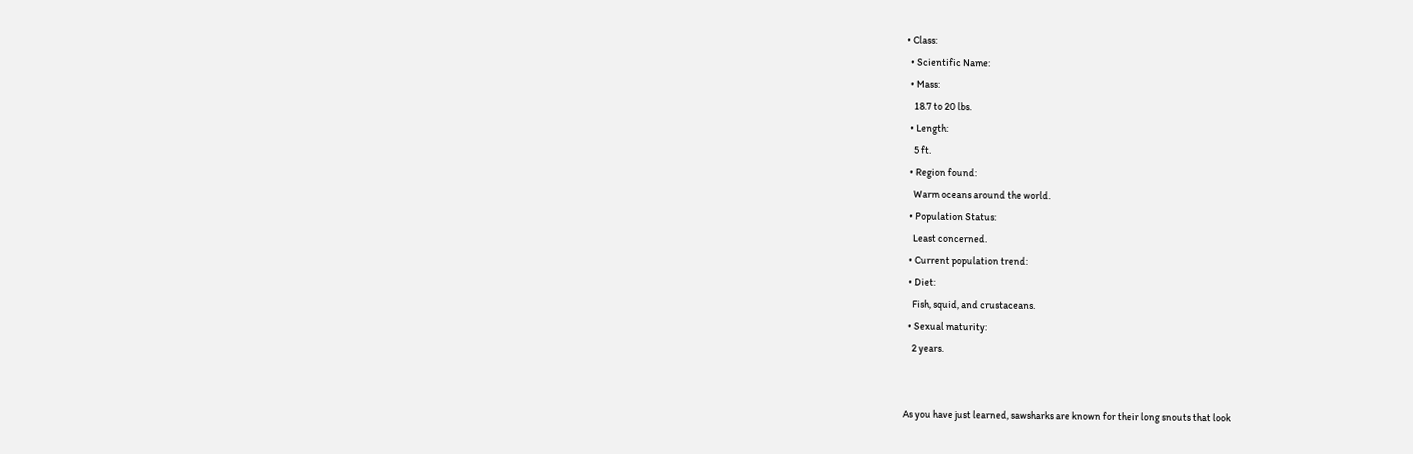• Class:
  • Scientific Name:
  • Mass:
    18.7 to 20 lbs.
  • Length:
    5 ft.
  • Region found:
    Warm oceans around the world.
  • Population Status:
    Least concerned.
  • Current population trend:
  • Diet:
    Fish, squid, and crustaceans.
  • Sexual maturity:
    2 years.


As you have just learned, sawsharks are known for their long snouts that look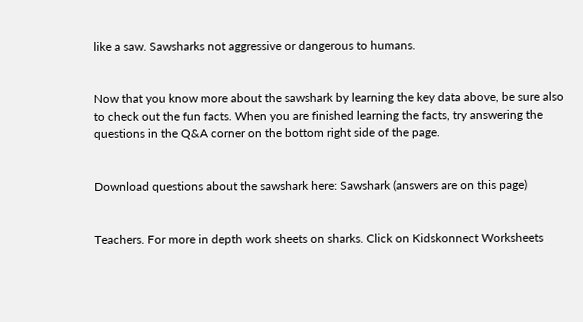like a saw. Sawsharks not aggressive or dangerous to humans.


Now that you know more about the sawshark by learning the key data above, be sure also to check out the fun facts. When you are finished learning the facts, try answering the questions in the Q&A corner on the bottom right side of the page.


Download questions about the sawshark here: Sawshark (answers are on this page)


Teachers. For more in depth work sheets on sharks. Click on Kidskonnect Worksheets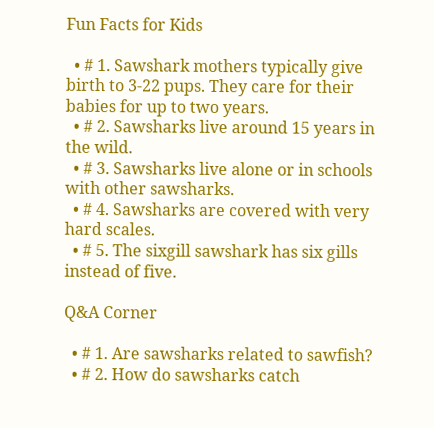Fun Facts for Kids

  • # 1. Sawshark mothers typically give birth to 3-22 pups. They care for their babies for up to two years.
  • # 2. Sawsharks live around 15 years in the wild.
  • # 3. Sawsharks live alone or in schools with other sawsharks.
  • # 4. Sawsharks are covered with very hard scales.
  • # 5. The sixgill sawshark has six gills instead of five.

Q&A Corner

  • # 1. Are sawsharks related to sawfish?
  • # 2. How do sawsharks catch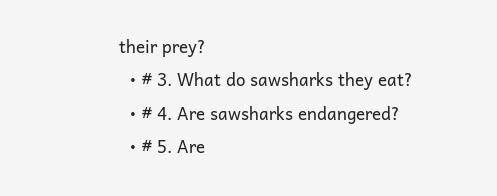their prey?
  • # 3. What do sawsharks they eat?
  • # 4. Are sawsharks endangered?
  • # 5. Are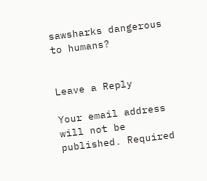sawsharks dangerous to humans?


Leave a Reply

Your email address will not be published. Required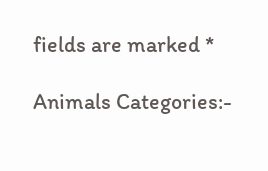fields are marked *

Animals Categories:-